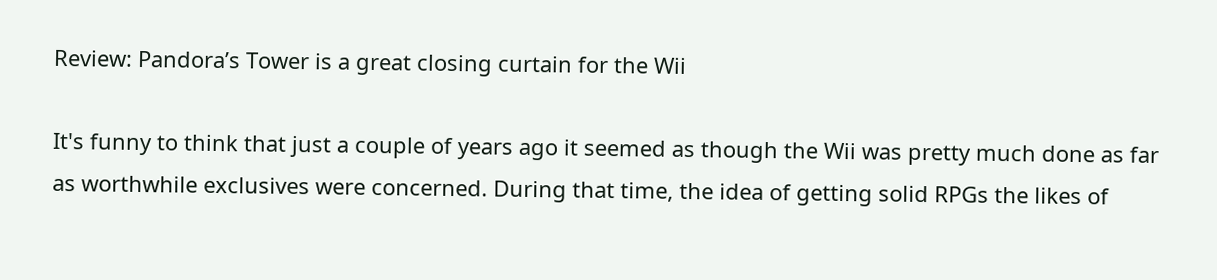Review: Pandora’s Tower is a great closing curtain for the Wii

It's funny to think that just a couple of years ago it seemed as though the Wii was pretty much done as far as worthwhile exclusives were concerned. During that time, the idea of getting solid RPGs the likes of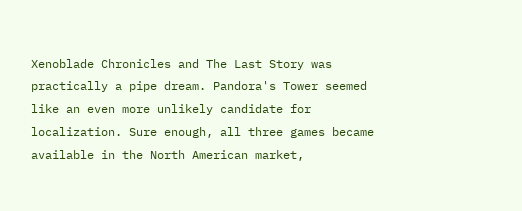Xenoblade Chronicles and The Last Story was practically a pipe dream. Pandora's Tower seemed like an even more unlikely candidate for localization. Sure enough, all three games became available in the North American market,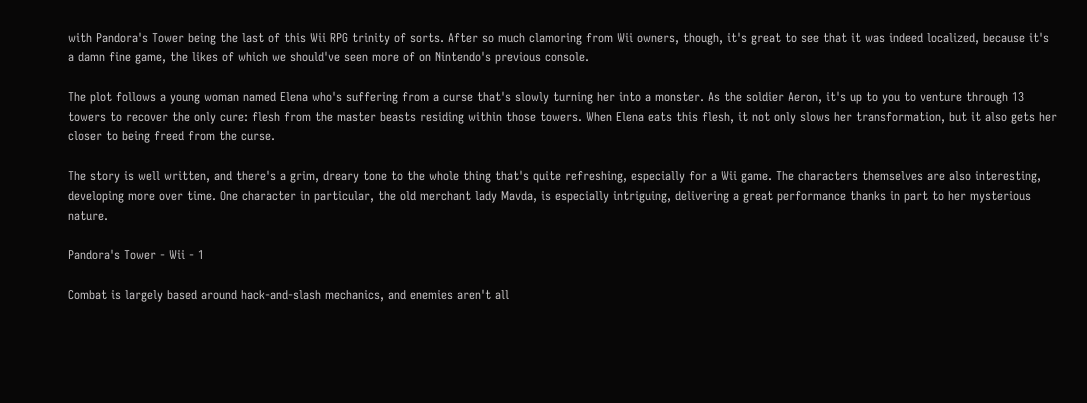with Pandora's Tower being the last of this Wii RPG trinity of sorts. After so much clamoring from Wii owners, though, it's great to see that it was indeed localized, because it's a damn fine game, the likes of which we should've seen more of on Nintendo's previous console.

The plot follows a young woman named Elena who's suffering from a curse that's slowly turning her into a monster. As the soldier Aeron, it's up to you to venture through 13 towers to recover the only cure: flesh from the master beasts residing within those towers. When Elena eats this flesh, it not only slows her transformation, but it also gets her closer to being freed from the curse.

The story is well written, and there's a grim, dreary tone to the whole thing that's quite refreshing, especially for a Wii game. The characters themselves are also interesting, developing more over time. One character in particular, the old merchant lady Mavda, is especially intriguing, delivering a great performance thanks in part to her mysterious nature.

Pandora's Tower - Wii - 1

Combat is largely based around hack-and-slash mechanics, and enemies aren't all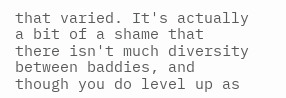that varied. It's actually a bit of a shame that there isn't much diversity between baddies, and though you do level up as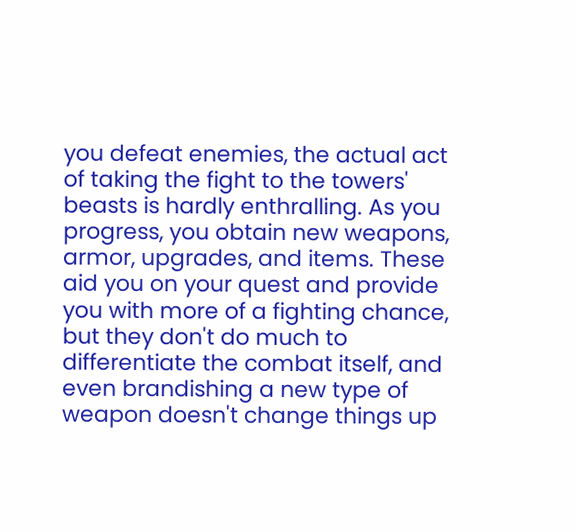you defeat enemies, the actual act of taking the fight to the towers' beasts is hardly enthralling. As you progress, you obtain new weapons, armor, upgrades, and items. These aid you on your quest and provide you with more of a fighting chance, but they don't do much to differentiate the combat itself, and even brandishing a new type of weapon doesn't change things up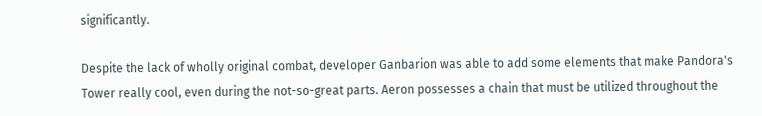significantly.

Despite the lack of wholly original combat, developer Ganbarion was able to add some elements that make Pandora's Tower really cool, even during the not-so-great parts. Aeron possesses a chain that must be utilized throughout the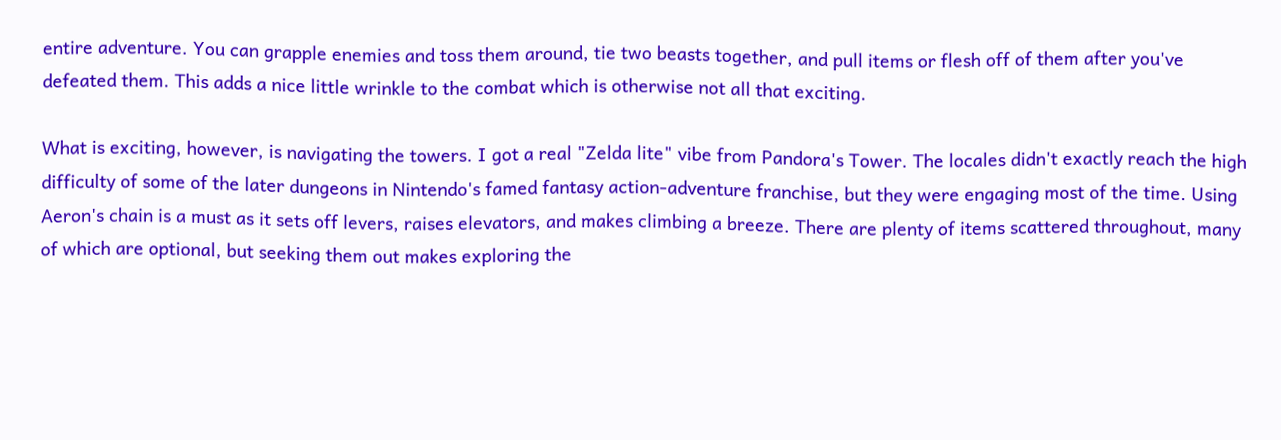entire adventure. You can grapple enemies and toss them around, tie two beasts together, and pull items or flesh off of them after you've defeated them. This adds a nice little wrinkle to the combat which is otherwise not all that exciting.

What is exciting, however, is navigating the towers. I got a real "Zelda lite" vibe from Pandora's Tower. The locales didn't exactly reach the high difficulty of some of the later dungeons in Nintendo's famed fantasy action-adventure franchise, but they were engaging most of the time. Using Aeron's chain is a must as it sets off levers, raises elevators, and makes climbing a breeze. There are plenty of items scattered throughout, many of which are optional, but seeking them out makes exploring the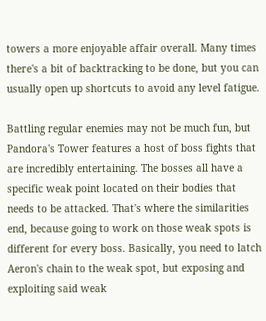towers a more enjoyable affair overall. Many times there's a bit of backtracking to be done, but you can usually open up shortcuts to avoid any level fatigue.

Battling regular enemies may not be much fun, but Pandora's Tower features a host of boss fights that are incredibly entertaining. The bosses all have a specific weak point located on their bodies that needs to be attacked. That's where the similarities end, because going to work on those weak spots is different for every boss. Basically, you need to latch Aeron's chain to the weak spot, but exposing and exploiting said weak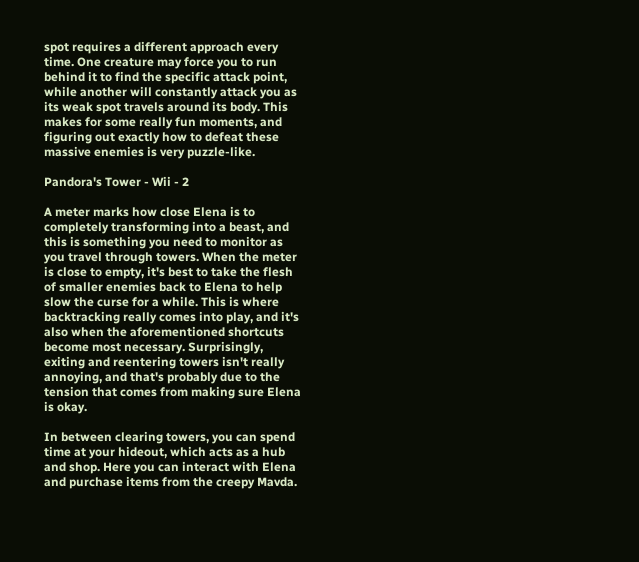spot requires a different approach every time. One creature may force you to run behind it to find the specific attack point, while another will constantly attack you as its weak spot travels around its body. This makes for some really fun moments, and figuring out exactly how to defeat these massive enemies is very puzzle-like.

Pandora's Tower - Wii - 2

A meter marks how close Elena is to completely transforming into a beast, and this is something you need to monitor as you travel through towers. When the meter is close to empty, it's best to take the flesh of smaller enemies back to Elena to help slow the curse for a while. This is where backtracking really comes into play, and it's also when the aforementioned shortcuts become most necessary. Surprisingly, exiting and reentering towers isn't really annoying, and that's probably due to the tension that comes from making sure Elena is okay.

In between clearing towers, you can spend time at your hideout, which acts as a hub and shop. Here you can interact with Elena and purchase items from the creepy Mavda.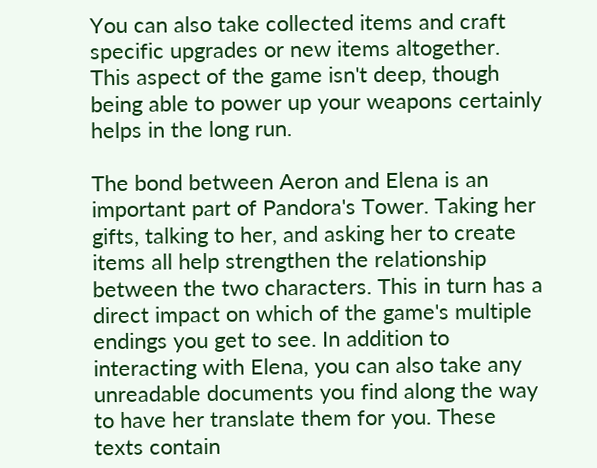You can also take collected items and craft specific upgrades or new items altogether. This aspect of the game isn't deep, though being able to power up your weapons certainly helps in the long run.

The bond between Aeron and Elena is an important part of Pandora's Tower. Taking her gifts, talking to her, and asking her to create items all help strengthen the relationship between the two characters. This in turn has a direct impact on which of the game's multiple endings you get to see. In addition to interacting with Elena, you can also take any unreadable documents you find along the way to have her translate them for you. These texts contain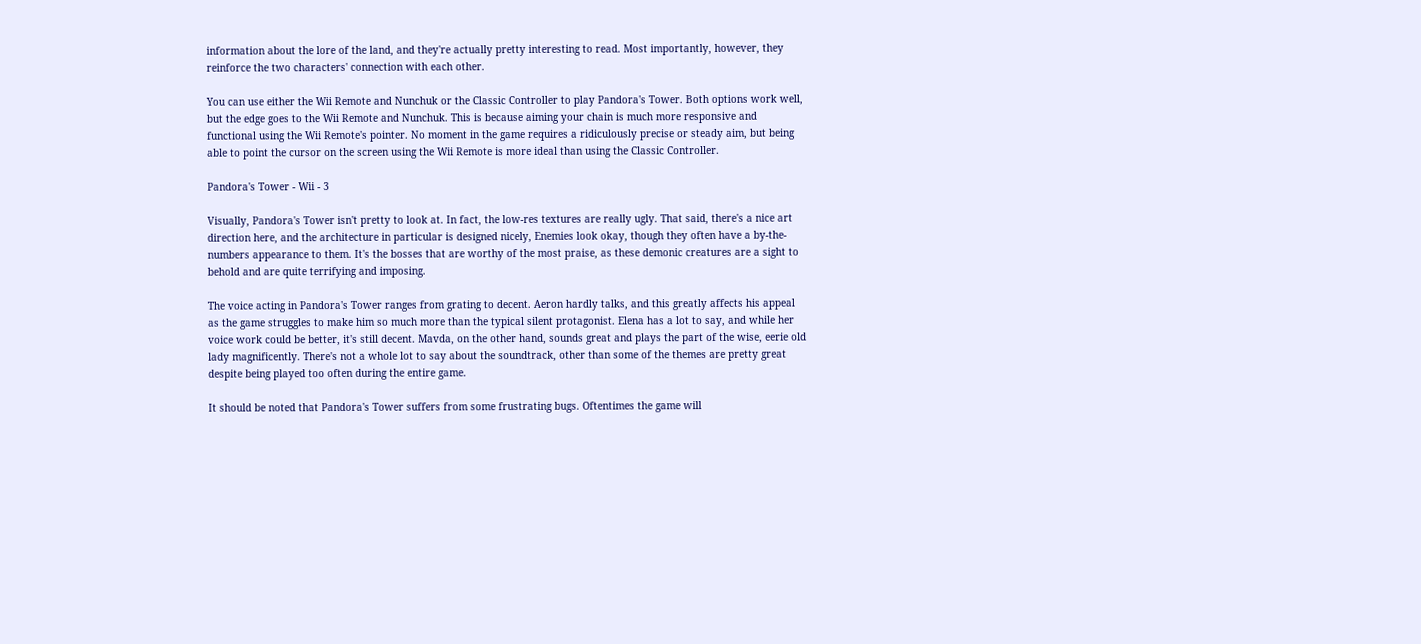information about the lore of the land, and they're actually pretty interesting to read. Most importantly, however, they reinforce the two characters' connection with each other.

You can use either the Wii Remote and Nunchuk or the Classic Controller to play Pandora's Tower. Both options work well, but the edge goes to the Wii Remote and Nunchuk. This is because aiming your chain is much more responsive and functional using the Wii Remote's pointer. No moment in the game requires a ridiculously precise or steady aim, but being able to point the cursor on the screen using the Wii Remote is more ideal than using the Classic Controller.

Pandora's Tower - Wii - 3

Visually, Pandora's Tower isn't pretty to look at. In fact, the low-res textures are really ugly. That said, there's a nice art direction here, and the architecture in particular is designed nicely, Enemies look okay, though they often have a by-the-numbers appearance to them. It's the bosses that are worthy of the most praise, as these demonic creatures are a sight to behold and are quite terrifying and imposing.

The voice acting in Pandora's Tower ranges from grating to decent. Aeron hardly talks, and this greatly affects his appeal as the game struggles to make him so much more than the typical silent protagonist. Elena has a lot to say, and while her voice work could be better, it's still decent. Mavda, on the other hand, sounds great and plays the part of the wise, eerie old lady magnificently. There's not a whole lot to say about the soundtrack, other than some of the themes are pretty great despite being played too often during the entire game.

It should be noted that Pandora's Tower suffers from some frustrating bugs. Oftentimes the game will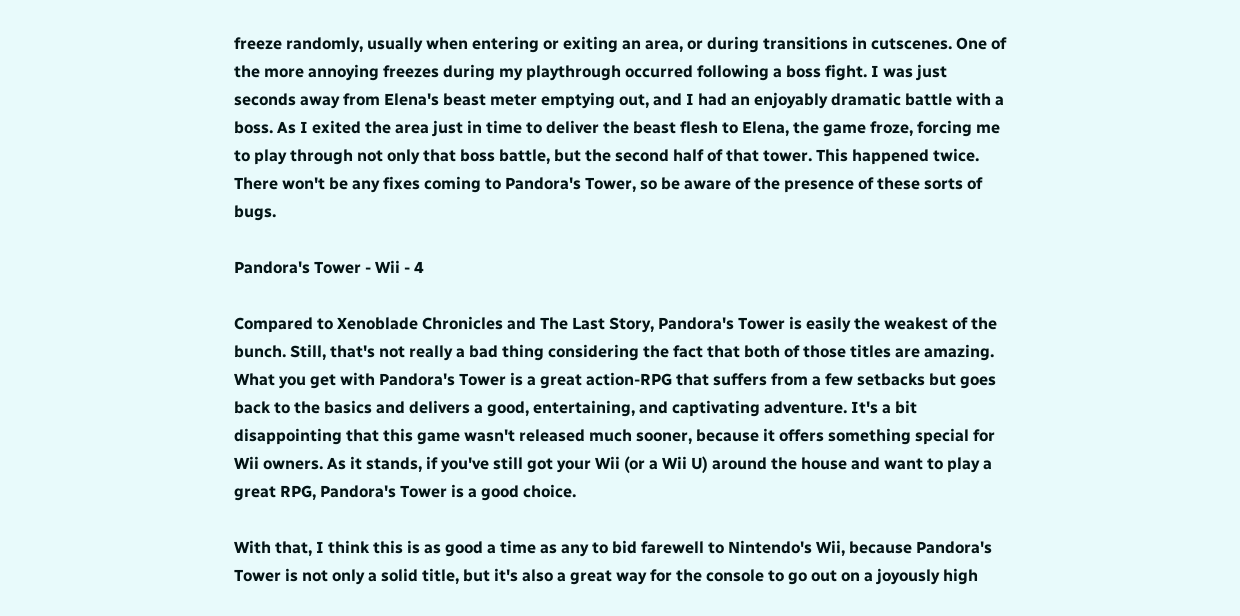freeze randomly, usually when entering or exiting an area, or during transitions in cutscenes. One of the more annoying freezes during my playthrough occurred following a boss fight. I was just seconds away from Elena's beast meter emptying out, and I had an enjoyably dramatic battle with a boss. As I exited the area just in time to deliver the beast flesh to Elena, the game froze, forcing me to play through not only that boss battle, but the second half of that tower. This happened twice. There won't be any fixes coming to Pandora's Tower, so be aware of the presence of these sorts of bugs.

Pandora's Tower - Wii - 4

Compared to Xenoblade Chronicles and The Last Story, Pandora's Tower is easily the weakest of the bunch. Still, that's not really a bad thing considering the fact that both of those titles are amazing. What you get with Pandora's Tower is a great action-RPG that suffers from a few setbacks but goes back to the basics and delivers a good, entertaining, and captivating adventure. It's a bit disappointing that this game wasn't released much sooner, because it offers something special for Wii owners. As it stands, if you've still got your Wii (or a Wii U) around the house and want to play a great RPG, Pandora's Tower is a good choice.

With that, I think this is as good a time as any to bid farewell to Nintendo's Wii, because Pandora's Tower is not only a solid title, but it's also a great way for the console to go out on a joyously high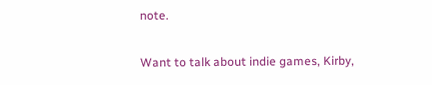note.

Want to talk about indie games, Kirby,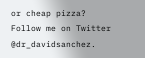or cheap pizza? Follow me on Twitter @dr_davidsanchez.